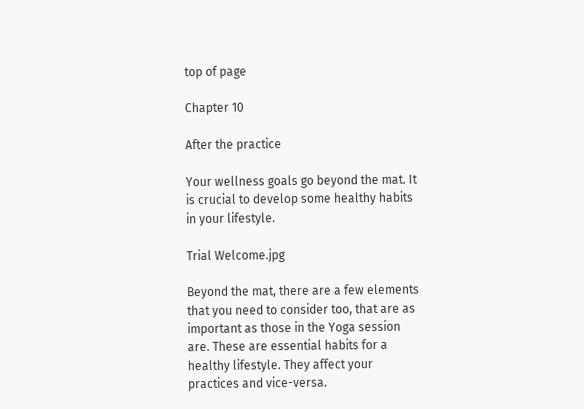top of page

Chapter 10

After the practice

Your wellness goals go beyond the mat. It is crucial to develop some healthy habits in your lifestyle.

Trial Welcome.jpg

Beyond the mat, there are a few elements that you need to consider too, that are as important as those in the Yoga session are. These are essential habits for a healthy lifestyle. They affect your practices and vice-versa.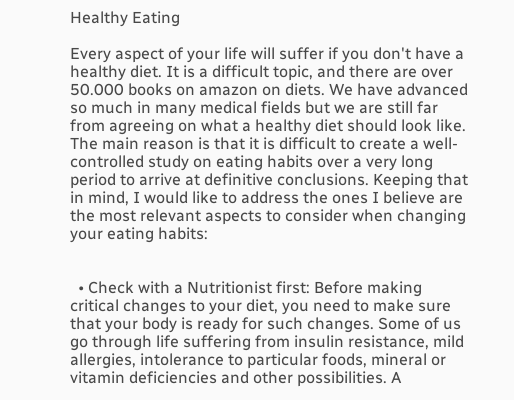Healthy Eating

Every aspect of your life will suffer if you don't have a healthy diet. It is a difficult topic, and there are over 50.000 books on amazon on diets. We have advanced so much in many medical fields but we are still far from agreeing on what a healthy diet should look like. The main reason is that it is difficult to create a well-controlled study on eating habits over a very long period to arrive at definitive conclusions. Keeping that in mind, I would like to address the ones I believe are the most relevant aspects to consider when changing your eating habits:


  • Check with a Nutritionist first: Before making critical changes to your diet, you need to make sure that your body is ready for such changes. Some of us go through life suffering from insulin resistance, mild allergies, intolerance to particular foods, mineral or vitamin deficiencies and other possibilities. A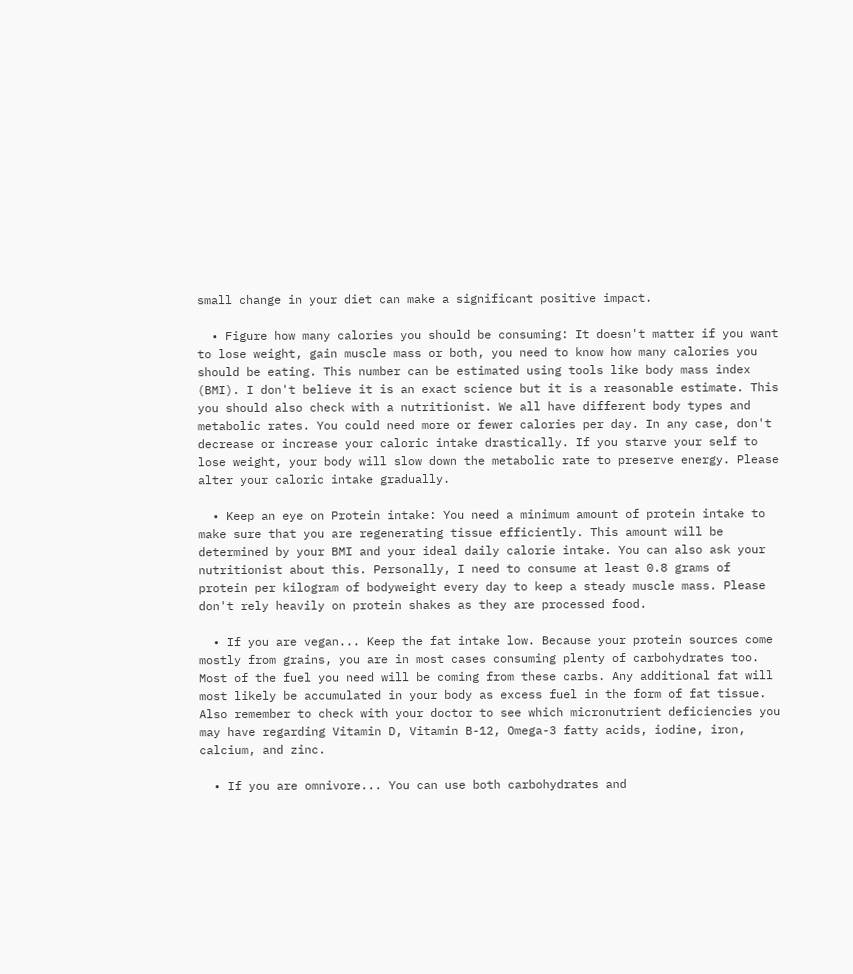small change in your diet can make a significant positive impact.

  • Figure how many calories you should be consuming: It doesn't matter if you want to lose weight, gain muscle mass or both, you need to know how many calories you should be eating. This number can be estimated using tools like body mass index (BMI). I don't believe it is an exact science but it is a reasonable estimate. This you should also check with a nutritionist. We all have different body types and metabolic rates. You could need more or fewer calories per day. In any case, don't decrease or increase your caloric intake drastically. If you starve your self to lose weight, your body will slow down the metabolic rate to preserve energy. Please alter your caloric intake gradually.

  • Keep an eye on Protein intake: You need a minimum amount of protein intake to make sure that you are regenerating tissue efficiently. This amount will be determined by your BMI and your ideal daily calorie intake. You can also ask your nutritionist about this. Personally, I need to consume at least 0.8 grams of protein per kilogram of bodyweight every day to keep a steady muscle mass. Please don't rely heavily on protein shakes as they are processed food.

  • If you are vegan... Keep the fat intake low. Because your protein sources come mostly from grains, you are in most cases consuming plenty of carbohydrates too. Most of the fuel you need will be coming from these carbs. Any additional fat will most likely be accumulated in your body as excess fuel in the form of fat tissue. Also remember to check with your doctor to see which micronutrient deficiencies you may have regarding Vitamin D, Vitamin B-12, Omega-3 fatty acids, iodine, iron, calcium, and zinc.

  • If you are omnivore... You can use both carbohydrates and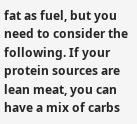fat as fuel, but you need to consider the following. If your protein sources are lean meat, you can have a mix of carbs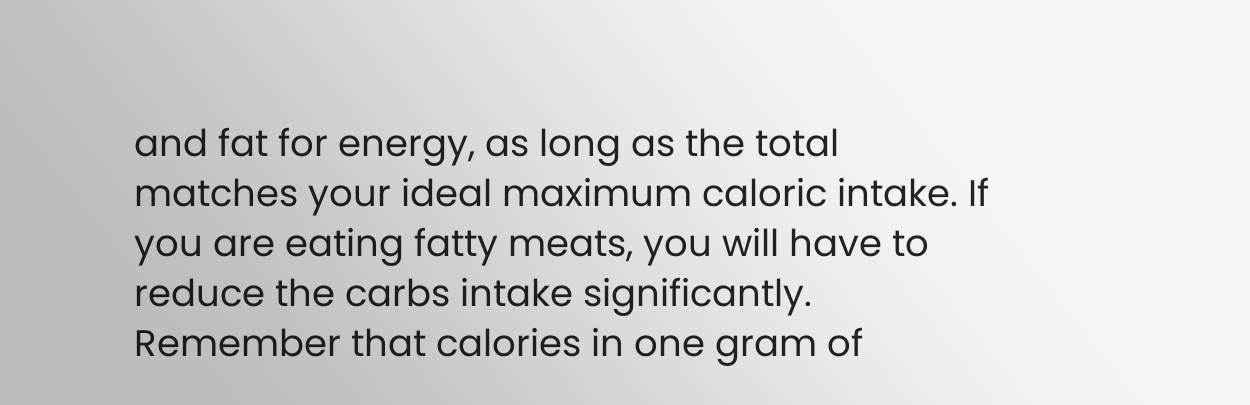and fat for energy, as long as the total matches your ideal maximum caloric intake. If you are eating fatty meats, you will have to reduce the carbs intake significantly. Remember that calories in one gram of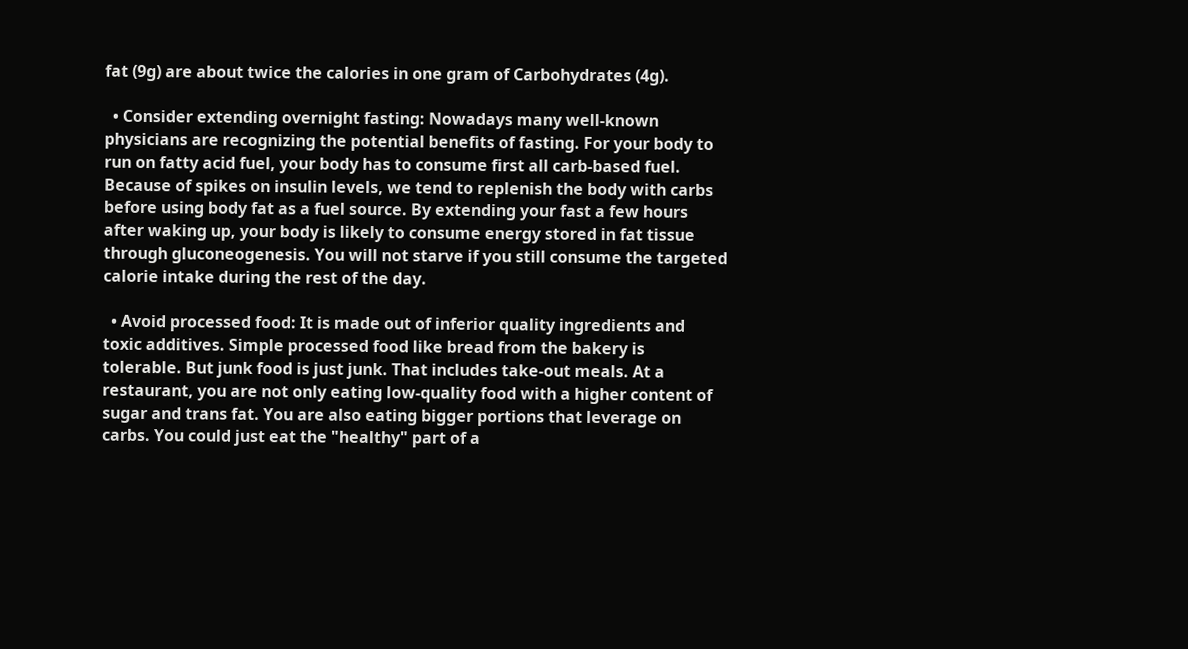fat (9g) are about twice the calories in one gram of Carbohydrates (4g).

  • Consider extending overnight fasting: Nowadays many well-known physicians are recognizing the potential benefits of fasting. For your body to run on fatty acid fuel, your body has to consume first all carb-based fuel. Because of spikes on insulin levels, we tend to replenish the body with carbs before using body fat as a fuel source. By extending your fast a few hours after waking up, your body is likely to consume energy stored in fat tissue through gluconeogenesis. You will not starve if you still consume the targeted calorie intake during the rest of the day.

  • Avoid processed food: It is made out of inferior quality ingredients and toxic additives. Simple processed food like bread from the bakery is tolerable. But junk food is just junk. That includes take-out meals. At a restaurant, you are not only eating low-quality food with a higher content of sugar and trans fat. You are also eating bigger portions that leverage on carbs. You could just eat the "healthy" part of a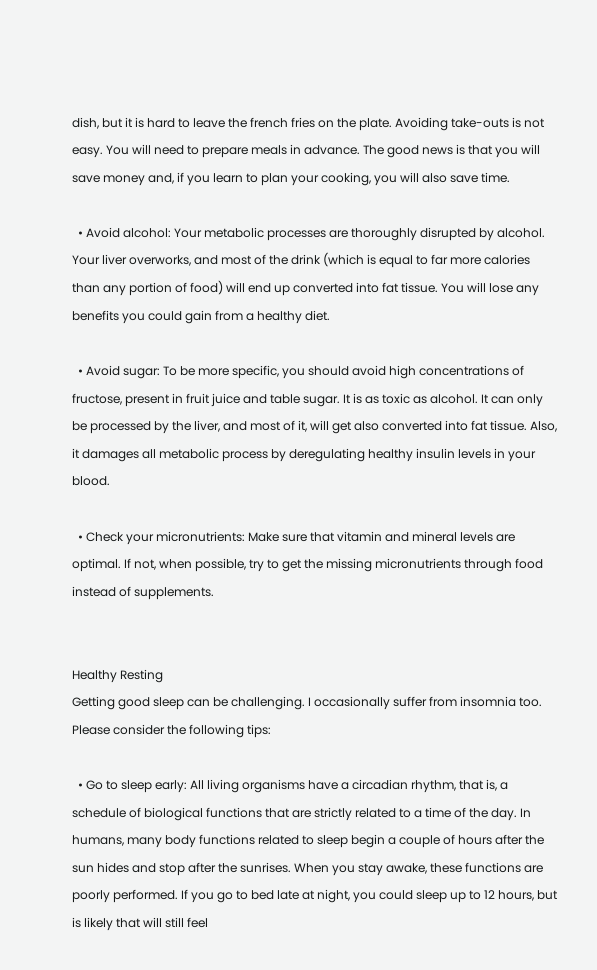dish, but it is hard to leave the french fries on the plate. Avoiding take-outs is not easy. You will need to prepare meals in advance. The good news is that you will save money and, if you learn to plan your cooking, you will also save time.

  • Avoid alcohol: Your metabolic processes are thoroughly disrupted by alcohol. Your liver overworks, and most of the drink (which is equal to far more calories than any portion of food) will end up converted into fat tissue. You will lose any benefits you could gain from a healthy diet.

  • Avoid sugar: To be more specific, you should avoid high concentrations of fructose, present in fruit juice and table sugar. It is as toxic as alcohol. It can only be processed by the liver, and most of it, will get also converted into fat tissue. Also, it damages all metabolic process by deregulating healthy insulin levels in your blood.

  • Check your micronutrients: Make sure that vitamin and mineral levels are optimal. If not, when possible, try to get the missing micronutrients through food instead of supplements.


Healthy Resting
Getting good sleep can be challenging. I occasionally suffer from insomnia too. Please consider the following tips:

  • Go to sleep early: All living organisms have a circadian rhythm, that is, a schedule of biological functions that are strictly related to a time of the day. In humans, many body functions related to sleep begin a couple of hours after the sun hides and stop after the sunrises. When you stay awake, these functions are poorly performed. If you go to bed late at night, you could sleep up to 12 hours, but is likely that will still feel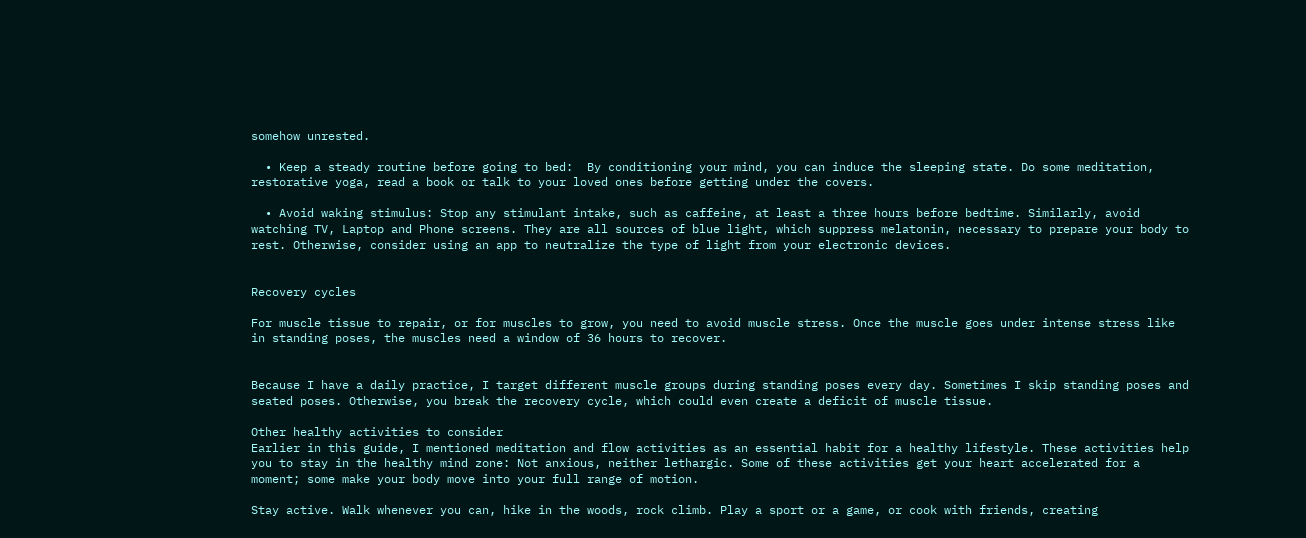somehow unrested.

  • Keep a steady routine before going to bed:  By conditioning your mind, you can induce the sleeping state. Do some meditation, restorative yoga, read a book or talk to your loved ones before getting under the covers.

  • Avoid waking stimulus: Stop any stimulant intake, such as caffeine, at least a three hours before bedtime. Similarly, avoid watching TV, Laptop and Phone screens. They are all sources of blue light, which suppress melatonin, necessary to prepare your body to rest. Otherwise, consider using an app to neutralize the type of light from your electronic devices.


Recovery cycles

For muscle tissue to repair, or for muscles to grow, you need to avoid muscle stress. Once the muscle goes under intense stress like in standing poses, the muscles need a window of 36 hours to recover.


Because I have a daily practice, I target different muscle groups during standing poses every day. Sometimes I skip standing poses and seated poses. Otherwise, you break the recovery cycle, which could even create a deficit of muscle tissue.

Other healthy activities to consider
Earlier in this guide, I mentioned meditation and flow activities as an essential habit for a healthy lifestyle. These activities help you to stay in the healthy mind zone: Not anxious, neither lethargic. Some of these activities get your heart accelerated for a moment; some make your body move into your full range of motion.

Stay active. Walk whenever you can, hike in the woods, rock climb. Play a sport or a game, or cook with friends, creating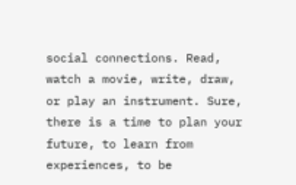social connections. Read, watch a movie, write, draw, or play an instrument. Sure, there is a time to plan your future, to learn from experiences, to be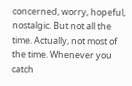concerned, worry, hopeful, nostalgic. But not all the time. Actually, not most of the time. Whenever you catch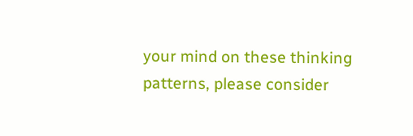your mind on these thinking patterns, please consider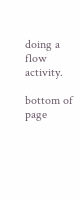doing a flow activity.

bottom of page